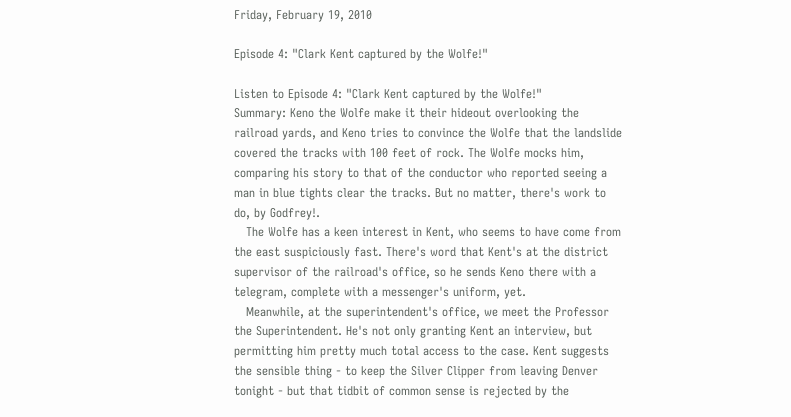Friday, February 19, 2010

Episode 4: "Clark Kent captured by the Wolfe!"

Listen to Episode 4: "Clark Kent captured by the Wolfe!"
Summary: Keno the Wolfe make it their hideout overlooking the railroad yards, and Keno tries to convince the Wolfe that the landslide covered the tracks with 100 feet of rock. The Wolfe mocks him, comparing his story to that of the conductor who reported seeing a man in blue tights clear the tracks. But no matter, there's work to do, by Godfrey!.
   The Wolfe has a keen interest in Kent, who seems to have come from the east suspiciously fast. There's word that Kent's at the district supervisor of the railroad's office, so he sends Keno there with a telegram, complete with a messenger's uniform, yet.
   Meanwhile, at the superintendent's office, we meet the Professor the Superintendent. He's not only granting Kent an interview, but permitting him pretty much total access to the case. Kent suggests the sensible thing - to keep the Silver Clipper from leaving Denver tonight - but that tidbit of common sense is rejected by the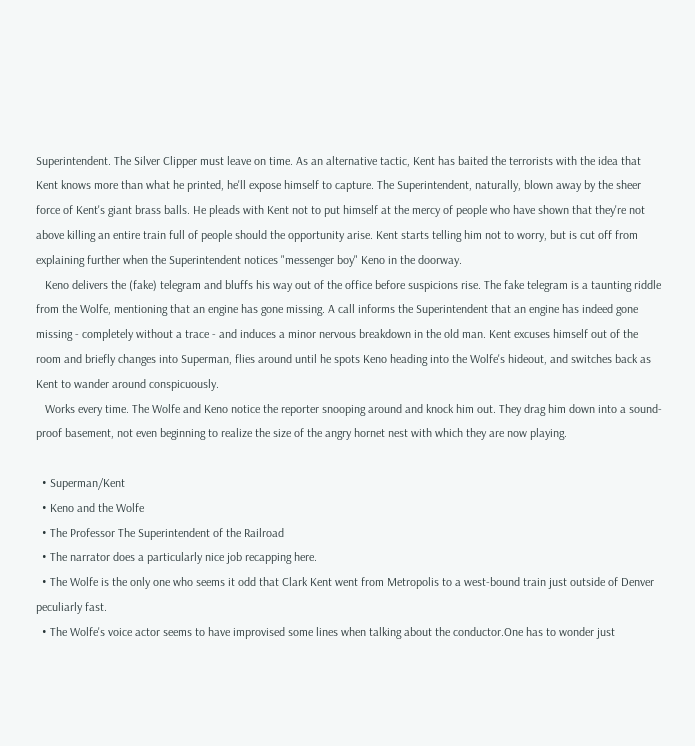Superintendent. The Silver Clipper must leave on time. As an alternative tactic, Kent has baited the terrorists with the idea that Kent knows more than what he printed, he'll expose himself to capture. The Superintendent, naturally, blown away by the sheer force of Kent's giant brass balls. He pleads with Kent not to put himself at the mercy of people who have shown that they're not above killing an entire train full of people should the opportunity arise. Kent starts telling him not to worry, but is cut off from explaining further when the Superintendent notices "messenger boy" Keno in the doorway.
   Keno delivers the (fake) telegram and bluffs his way out of the office before suspicions rise. The fake telegram is a taunting riddle from the Wolfe, mentioning that an engine has gone missing. A call informs the Superintendent that an engine has indeed gone missing - completely without a trace - and induces a minor nervous breakdown in the old man. Kent excuses himself out of the room and briefly changes into Superman, flies around until he spots Keno heading into the Wolfe's hideout, and switches back as Kent to wander around conspicuously.
   Works every time. The Wolfe and Keno notice the reporter snooping around and knock him out. They drag him down into a sound-proof basement, not even beginning to realize the size of the angry hornet nest with which they are now playing.

  • Superman/Kent
  • Keno and the Wolfe
  • The Professor The Superintendent of the Railroad
  • The narrator does a particularly nice job recapping here.
  • The Wolfe is the only one who seems it odd that Clark Kent went from Metropolis to a west-bound train just outside of Denver peculiarly fast.
  • The Wolfe's voice actor seems to have improvised some lines when talking about the conductor.One has to wonder just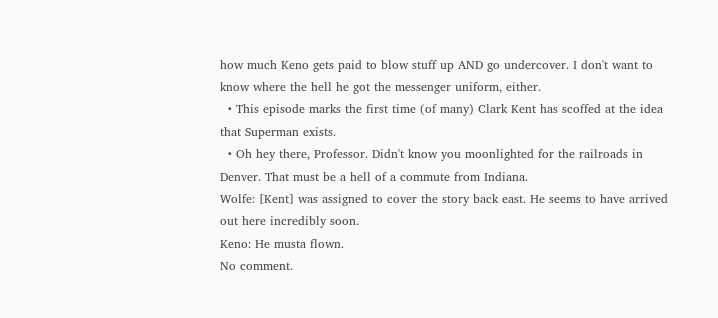how much Keno gets paid to blow stuff up AND go undercover. I don't want to know where the hell he got the messenger uniform, either.
  • This episode marks the first time (of many) Clark Kent has scoffed at the idea that Superman exists.
  • Oh hey there, Professor. Didn't know you moonlighted for the railroads in Denver. That must be a hell of a commute from Indiana.
Wolfe: [Kent] was assigned to cover the story back east. He seems to have arrived out here incredibly soon.
Keno: He musta flown.
No comment.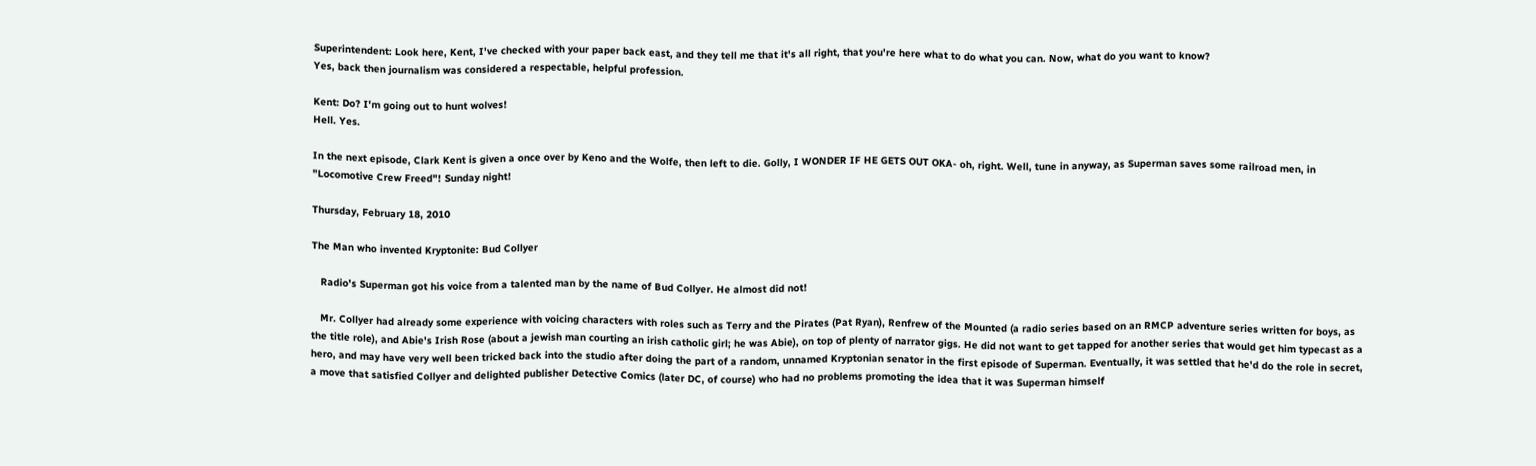Superintendent: Look here, Kent, I've checked with your paper back east, and they tell me that it's all right, that you're here what to do what you can. Now, what do you want to know?
Yes, back then journalism was considered a respectable, helpful profession.

Kent: Do? I'm going out to hunt wolves!
Hell. Yes.

In the next episode, Clark Kent is given a once over by Keno and the Wolfe, then left to die. Golly, I WONDER IF HE GETS OUT OKA- oh, right. Well, tune in anyway, as Superman saves some railroad men, in "Locomotive Crew Freed"! Sunday night!

Thursday, February 18, 2010

The Man who invented Kryptonite: Bud Collyer

   Radio's Superman got his voice from a talented man by the name of Bud Collyer. He almost did not!

   Mr. Collyer had already some experience with voicing characters with roles such as Terry and the Pirates (Pat Ryan), Renfrew of the Mounted (a radio series based on an RMCP adventure series written for boys, as the title role), and Abie's Irish Rose (about a jewish man courting an irish catholic girl; he was Abie), on top of plenty of narrator gigs. He did not want to get tapped for another series that would get him typecast as a hero, and may have very well been tricked back into the studio after doing the part of a random, unnamed Kryptonian senator in the first episode of Superman. Eventually, it was settled that he'd do the role in secret, a move that satisfied Collyer and delighted publisher Detective Comics (later DC, of course) who had no problems promoting the idea that it was Superman himself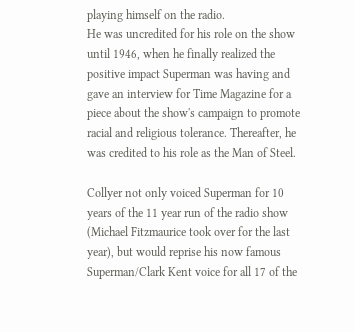playing himself on the radio.
He was uncredited for his role on the show until 1946, when he finally realized the positive impact Superman was having and gave an interview for Time Magazine for a piece about the show's campaign to promote racial and religious tolerance. Thereafter, he was credited to his role as the Man of Steel.

Collyer not only voiced Superman for 10 years of the 11 year run of the radio show (Michael Fitzmaurice took over for the last year), but would reprise his now famous Superman/Clark Kent voice for all 17 of the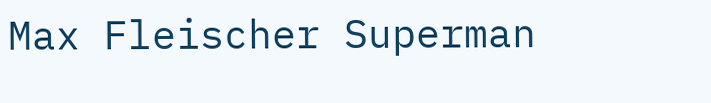Max Fleischer Superman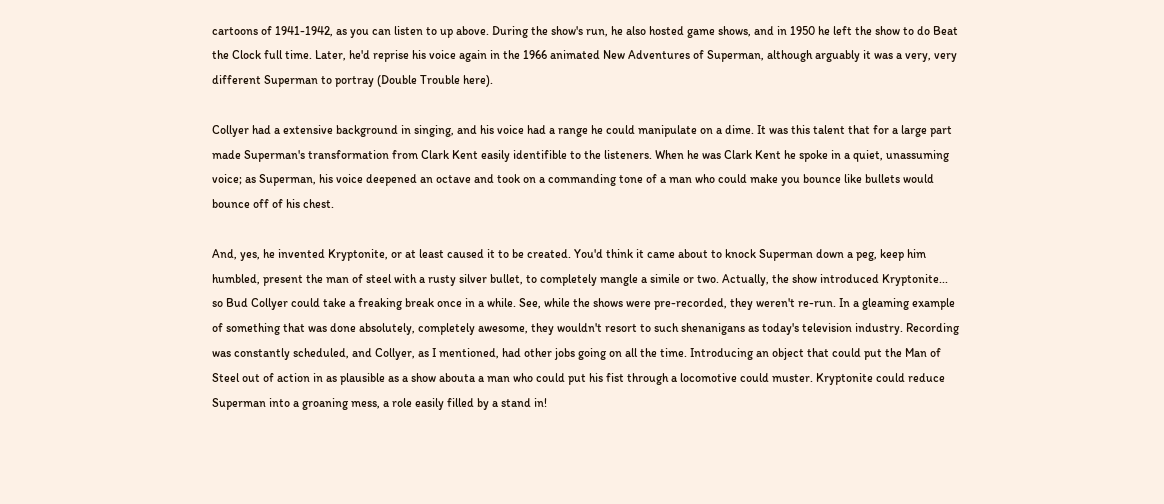cartoons of 1941-1942, as you can listen to up above. During the show's run, he also hosted game shows, and in 1950 he left the show to do Beat the Clock full time. Later, he'd reprise his voice again in the 1966 animated New Adventures of Superman, although arguably it was a very, very different Superman to portray (Double Trouble here).

Collyer had a extensive background in singing, and his voice had a range he could manipulate on a dime. It was this talent that for a large part made Superman's transformation from Clark Kent easily identifible to the listeners. When he was Clark Kent he spoke in a quiet, unassuming voice; as Superman, his voice deepened an octave and took on a commanding tone of a man who could make you bounce like bullets would bounce off of his chest.

And, yes, he invented Kryptonite, or at least caused it to be created. You'd think it came about to knock Superman down a peg, keep him humbled, present the man of steel with a rusty silver bullet, to completely mangle a simile or two. Actually, the show introduced Kryptonite... so Bud Collyer could take a freaking break once in a while. See, while the shows were pre-recorded, they weren't re-run. In a gleaming example of something that was done absolutely, completely awesome, they wouldn't resort to such shenanigans as today's television industry. Recording was constantly scheduled, and Collyer, as I mentioned, had other jobs going on all the time. Introducing an object that could put the Man of Steel out of action in as plausible as a show abouta a man who could put his fist through a locomotive could muster. Kryptonite could reduce Superman into a groaning mess, a role easily filled by a stand in!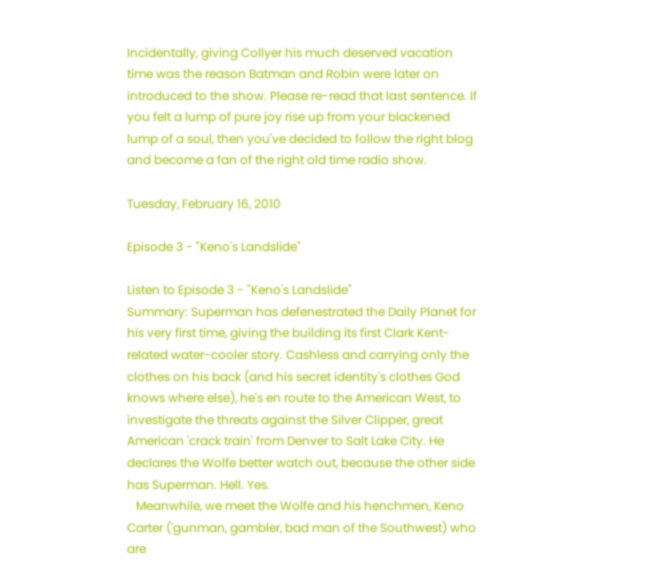Incidentally, giving Collyer his much deserved vacation time was the reason Batman and Robin were later on introduced to the show. Please re-read that last sentence. If you felt a lump of pure joy rise up from your blackened lump of a soul, then you've decided to follow the right blog and become a fan of the right old time radio show.

Tuesday, February 16, 2010

Episode 3 - "Keno's Landslide"

Listen to Episode 3 - "Keno's Landslide"
Summary: Superman has defenestrated the Daily Planet for his very first time, giving the building its first Clark Kent-related water-cooler story. Cashless and carrying only the clothes on his back (and his secret identity's clothes God knows where else), he's en route to the American West, to investigate the threats against the Silver Clipper, great American 'crack train' from Denver to Salt Lake City. He declares the Wolfe better watch out, because the other side has Superman. Hell. Yes.
   Meanwhile, we meet the Wolfe and his henchmen, Keno Carter ('gunman, gambler, bad man of the Southwest) who are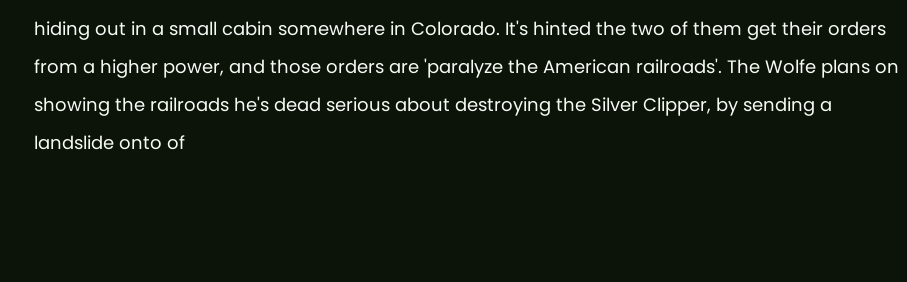hiding out in a small cabin somewhere in Colorado. It's hinted the two of them get their orders from a higher power, and those orders are 'paralyze the American railroads'. The Wolfe plans on showing the railroads he's dead serious about destroying the Silver Clipper, by sending a landslide onto of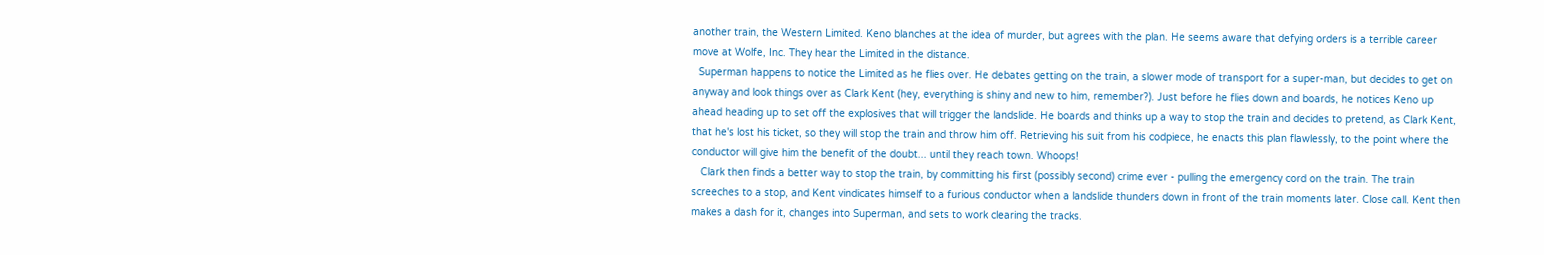another train, the Western Limited. Keno blanches at the idea of murder, but agrees with the plan. He seems aware that defying orders is a terrible career move at Wolfe, Inc. They hear the Limited in the distance.
  Superman happens to notice the Limited as he flies over. He debates getting on the train, a slower mode of transport for a super-man, but decides to get on anyway and look things over as Clark Kent (hey, everything is shiny and new to him, remember?). Just before he flies down and boards, he notices Keno up ahead heading up to set off the explosives that will trigger the landslide. He boards and thinks up a way to stop the train and decides to pretend, as Clark Kent, that he's lost his ticket, so they will stop the train and throw him off. Retrieving his suit from his codpiece, he enacts this plan flawlessly, to the point where the conductor will give him the benefit of the doubt... until they reach town. Whoops!
   Clark then finds a better way to stop the train, by committing his first (possibly second) crime ever - pulling the emergency cord on the train. The train screeches to a stop, and Kent vindicates himself to a furious conductor when a landslide thunders down in front of the train moments later. Close call. Kent then makes a dash for it, changes into Superman, and sets to work clearing the tracks.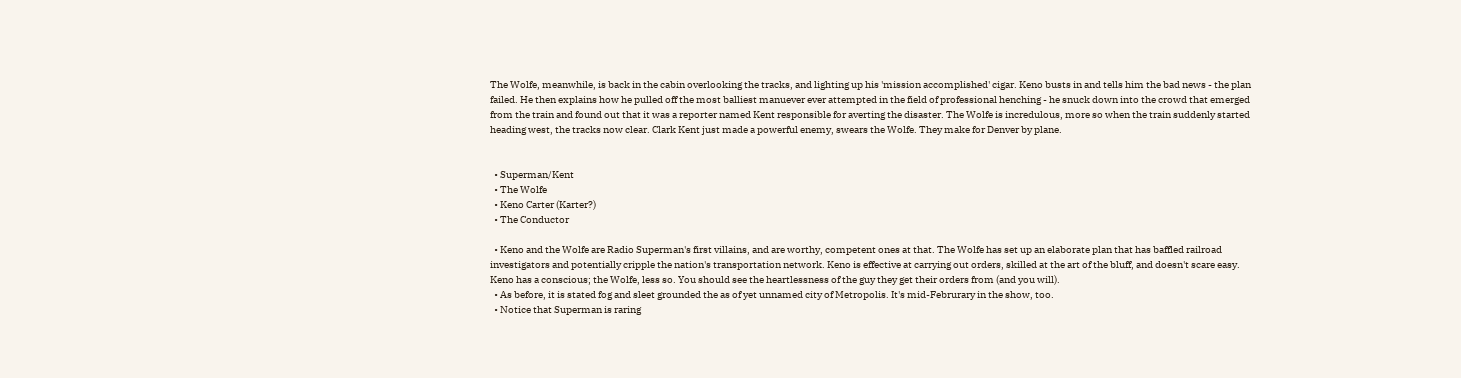The Wolfe, meanwhile, is back in the cabin overlooking the tracks, and lighting up his 'mission accomplished' cigar. Keno busts in and tells him the bad news - the plan failed. He then explains how he pulled off the most balliest manuever ever attempted in the field of professional henching - he snuck down into the crowd that emerged from the train and found out that it was a reporter named Kent responsible for averting the disaster. The Wolfe is incredulous, more so when the train suddenly started heading west, the tracks now clear. Clark Kent just made a powerful enemy, swears the Wolfe. They make for Denver by plane.


  • Superman/Kent
  • The Wolfe
  • Keno Carter (Karter?)
  • The Conductor

  • Keno and the Wolfe are Radio Superman's first villains, and are worthy, competent ones at that. The Wolfe has set up an elaborate plan that has baffled railroad investigators and potentially cripple the nation's transportation network. Keno is effective at carrying out orders, skilled at the art of the bluff, and doesn't scare easy. Keno has a conscious; the Wolfe, less so. You should see the heartlessness of the guy they get their orders from (and you will).
  • As before, it is stated fog and sleet grounded the as of yet unnamed city of Metropolis. It's mid-Februrary in the show, too.
  • Notice that Superman is raring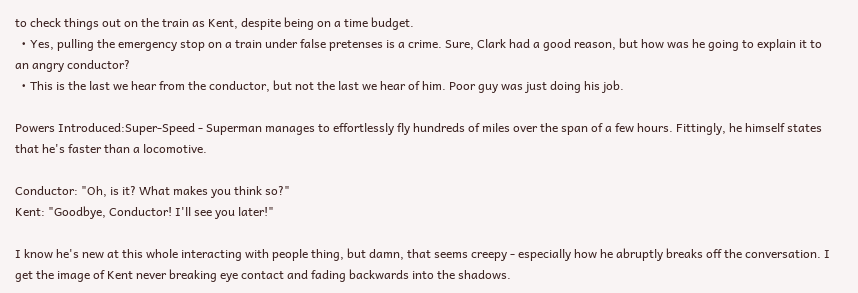to check things out on the train as Kent, despite being on a time budget.
  • Yes, pulling the emergency stop on a train under false pretenses is a crime. Sure, Clark had a good reason, but how was he going to explain it to an angry conductor?
  • This is the last we hear from the conductor, but not the last we hear of him. Poor guy was just doing his job.

Powers Introduced:Super-Speed - Superman manages to effortlessly fly hundreds of miles over the span of a few hours. Fittingly, he himself states that he's faster than a locomotive.

Conductor: "Oh, is it? What makes you think so?"
Kent: "Goodbye, Conductor! I'll see you later!"

I know he's new at this whole interacting with people thing, but damn, that seems creepy - especially how he abruptly breaks off the conversation. I get the image of Kent never breaking eye contact and fading backwards into the shadows.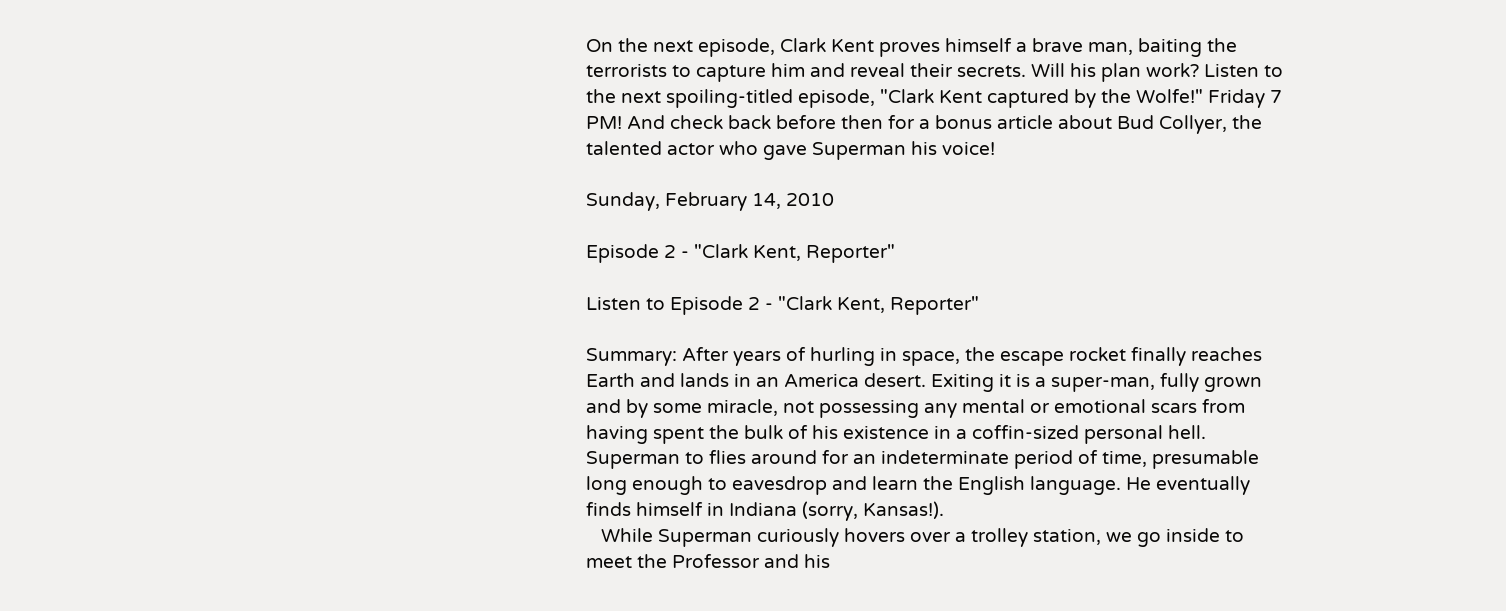On the next episode, Clark Kent proves himself a brave man, baiting the terrorists to capture him and reveal their secrets. Will his plan work? Listen to the next spoiling-titled episode, "Clark Kent captured by the Wolfe!" Friday 7 PM! And check back before then for a bonus article about Bud Collyer, the talented actor who gave Superman his voice!

Sunday, February 14, 2010

Episode 2 - "Clark Kent, Reporter"

Listen to Episode 2 - "Clark Kent, Reporter"

Summary: After years of hurling in space, the escape rocket finally reaches Earth and lands in an America desert. Exiting it is a super-man, fully grown and by some miracle, not possessing any mental or emotional scars from having spent the bulk of his existence in a coffin-sized personal hell. Superman to flies around for an indeterminate period of time, presumable long enough to eavesdrop and learn the English language. He eventually finds himself in Indiana (sorry, Kansas!).
   While Superman curiously hovers over a trolley station, we go inside to meet the Professor and his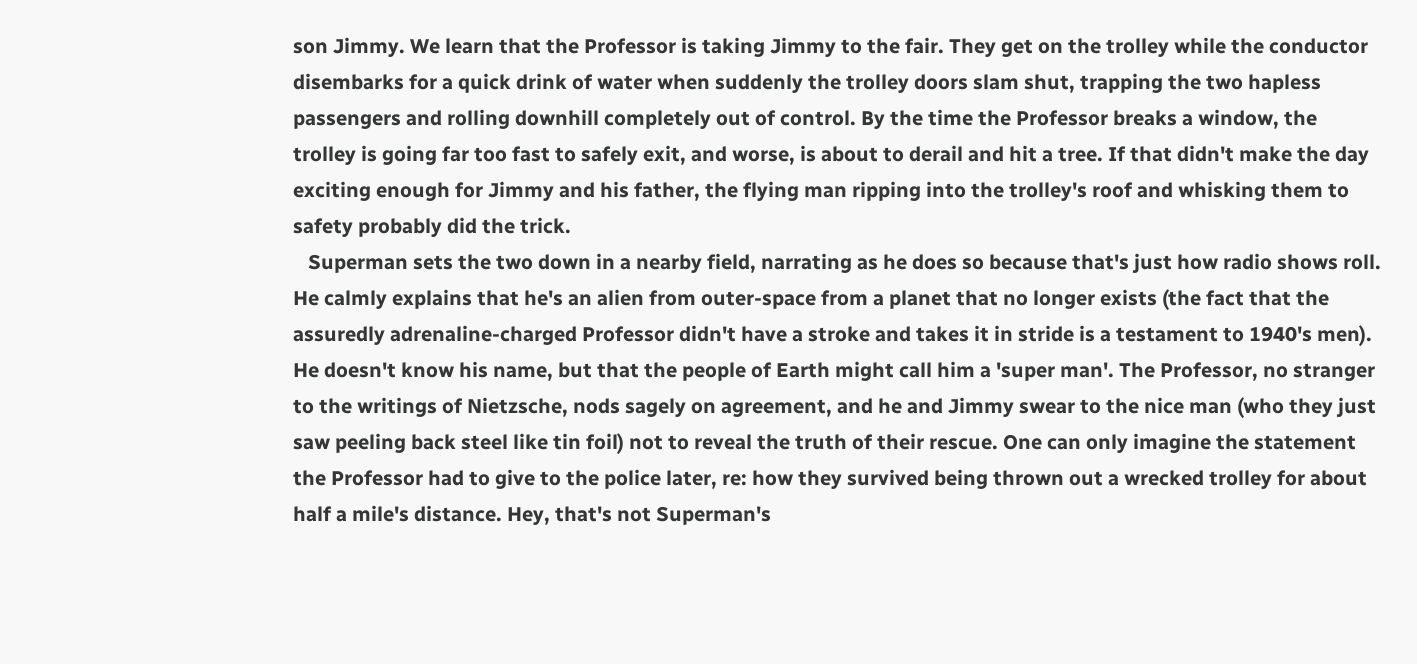son Jimmy. We learn that the Professor is taking Jimmy to the fair. They get on the trolley while the conductor disembarks for a quick drink of water when suddenly the trolley doors slam shut, trapping the two hapless passengers and rolling downhill completely out of control. By the time the Professor breaks a window, the trolley is going far too fast to safely exit, and worse, is about to derail and hit a tree. If that didn't make the day exciting enough for Jimmy and his father, the flying man ripping into the trolley's roof and whisking them to safety probably did the trick.
   Superman sets the two down in a nearby field, narrating as he does so because that's just how radio shows roll. He calmly explains that he's an alien from outer-space from a planet that no longer exists (the fact that the assuredly adrenaline-charged Professor didn't have a stroke and takes it in stride is a testament to 1940's men). He doesn't know his name, but that the people of Earth might call him a 'super man'. The Professor, no stranger to the writings of Nietzsche, nods sagely on agreement, and he and Jimmy swear to the nice man (who they just saw peeling back steel like tin foil) not to reveal the truth of their rescue. One can only imagine the statement the Professor had to give to the police later, re: how they survived being thrown out a wrecked trolley for about half a mile's distance. Hey, that's not Superman's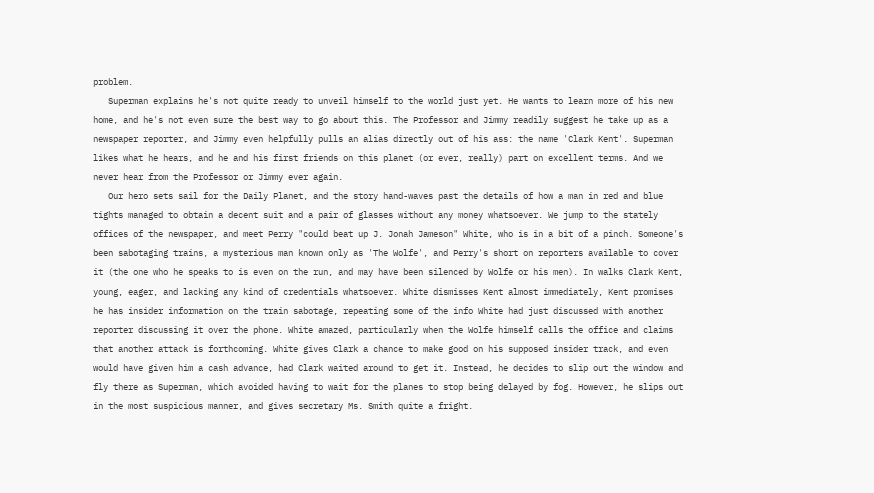problem.
   Superman explains he's not quite ready to unveil himself to the world just yet. He wants to learn more of his new home, and he's not even sure the best way to go about this. The Professor and Jimmy readily suggest he take up as a newspaper reporter, and Jimmy even helpfully pulls an alias directly out of his ass: the name 'Clark Kent'. Superman likes what he hears, and he and his first friends on this planet (or ever, really) part on excellent terms. And we never hear from the Professor or Jimmy ever again.
   Our hero sets sail for the Daily Planet, and the story hand-waves past the details of how a man in red and blue tights managed to obtain a decent suit and a pair of glasses without any money whatsoever. We jump to the stately offices of the newspaper, and meet Perry "could beat up J. Jonah Jameson" White, who is in a bit of a pinch. Someone's been sabotaging trains, a mysterious man known only as 'The Wolfe', and Perry's short on reporters available to cover it (the one who he speaks to is even on the run, and may have been silenced by Wolfe or his men). In walks Clark Kent, young, eager, and lacking any kind of credentials whatsoever. White dismisses Kent almost immediately, Kent promises he has insider information on the train sabotage, repeating some of the info White had just discussed with another reporter discussing it over the phone. White amazed, particularly when the Wolfe himself calls the office and claims that another attack is forthcoming. White gives Clark a chance to make good on his supposed insider track, and even would have given him a cash advance, had Clark waited around to get it. Instead, he decides to slip out the window and fly there as Superman, which avoided having to wait for the planes to stop being delayed by fog. However, he slips out in the most suspicious manner, and gives secretary Ms. Smith quite a fright.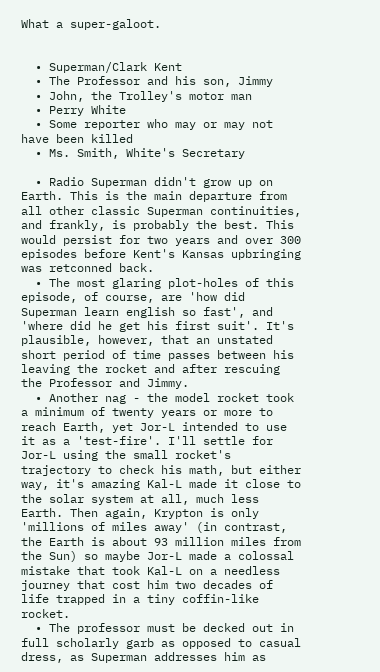What a super-galoot.


  • Superman/Clark Kent
  • The Professor and his son, Jimmy
  • John, the Trolley's motor man
  • Perry White
  • Some reporter who may or may not have been killed
  • Ms. Smith, White's Secretary

  • Radio Superman didn't grow up on Earth. This is the main departure from all other classic Superman continuities, and frankly, is probably the best. This would persist for two years and over 300 episodes before Kent's Kansas upbringing was retconned back.
  • The most glaring plot-holes of this episode, of course, are 'how did Superman learn english so fast', and 'where did he get his first suit'. It's plausible, however, that an unstated short period of time passes between his leaving the rocket and after rescuing the Professor and Jimmy.
  • Another nag - the model rocket took a minimum of twenty years or more to reach Earth, yet Jor-L intended to use it as a 'test-fire'. I'll settle for Jor-L using the small rocket's trajectory to check his math, but either way, it's amazing Kal-L made it close to the solar system at all, much less Earth. Then again, Krypton is only 'millions of miles away' (in contrast, the Earth is about 93 million miles from the Sun) so maybe Jor-L made a colossal mistake that took Kal-L on a needless journey that cost him two decades of life trapped in a tiny coffin-like rocket.
  • The professor must be decked out in full scholarly garb as opposed to casual dress, as Superman addresses him as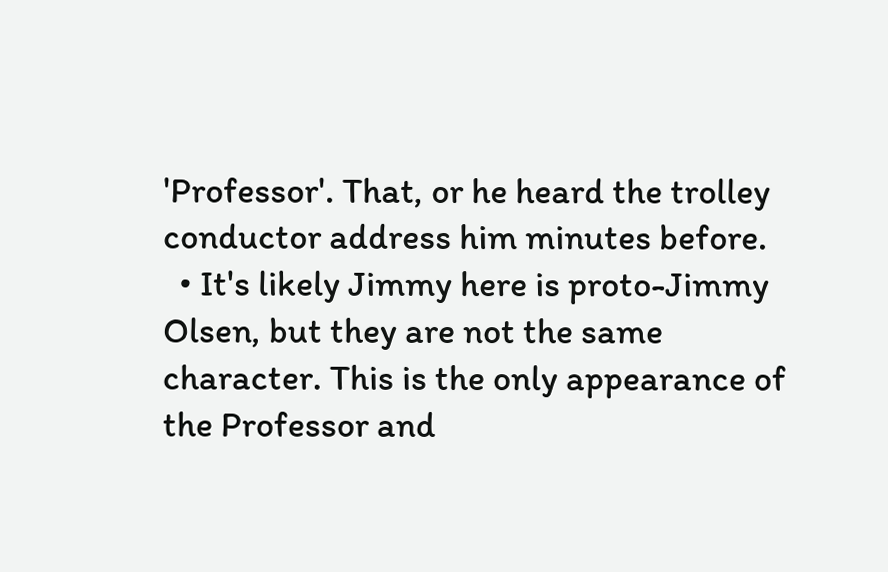'Professor'. That, or he heard the trolley conductor address him minutes before.
  • It's likely Jimmy here is proto-Jimmy Olsen, but they are not the same character. This is the only appearance of the Professor and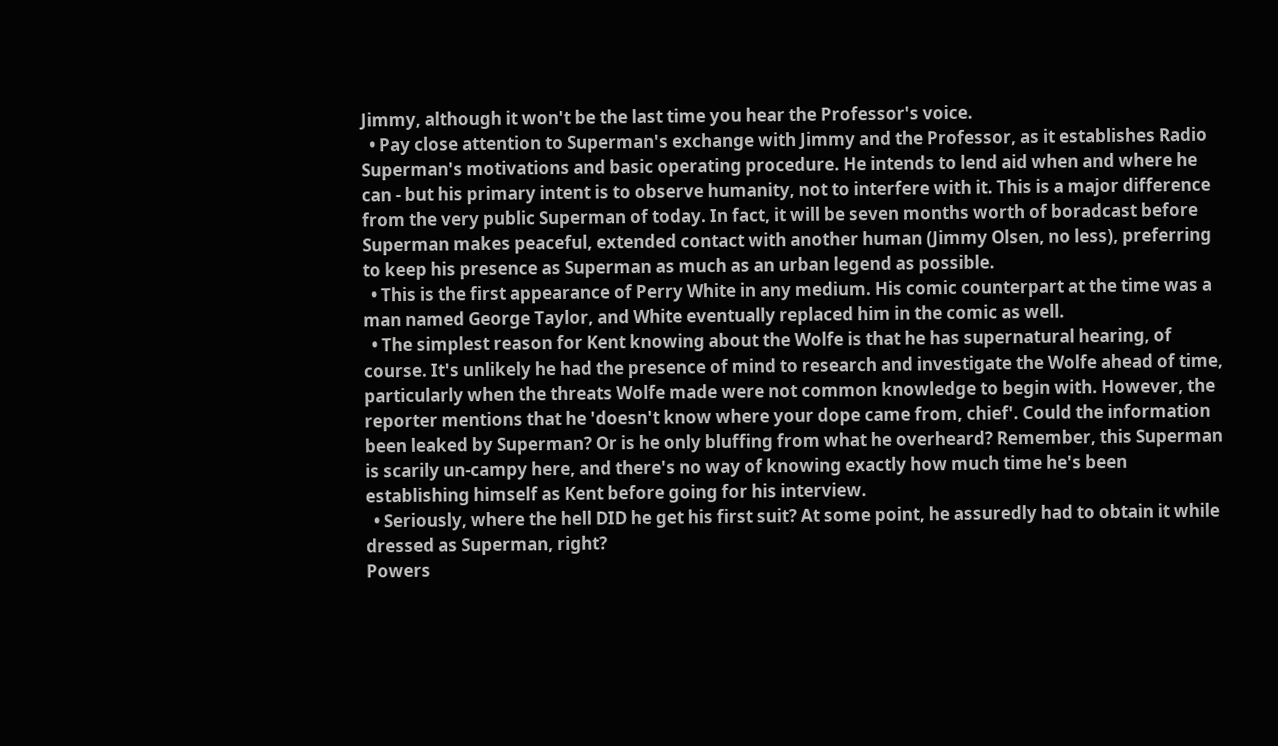Jimmy, although it won't be the last time you hear the Professor's voice.
  • Pay close attention to Superman's exchange with Jimmy and the Professor, as it establishes Radio Superman's motivations and basic operating procedure. He intends to lend aid when and where he can - but his primary intent is to observe humanity, not to interfere with it. This is a major difference from the very public Superman of today. In fact, it will be seven months worth of boradcast before Superman makes peaceful, extended contact with another human (Jimmy Olsen, no less), preferring to keep his presence as Superman as much as an urban legend as possible.
  • This is the first appearance of Perry White in any medium. His comic counterpart at the time was a man named George Taylor, and White eventually replaced him in the comic as well.
  • The simplest reason for Kent knowing about the Wolfe is that he has supernatural hearing, of course. It's unlikely he had the presence of mind to research and investigate the Wolfe ahead of time, particularly when the threats Wolfe made were not common knowledge to begin with. However, the reporter mentions that he 'doesn't know where your dope came from, chief'. Could the information been leaked by Superman? Or is he only bluffing from what he overheard? Remember, this Superman is scarily un-campy here, and there's no way of knowing exactly how much time he's been establishing himself as Kent before going for his interview.
  • Seriously, where the hell DID he get his first suit? At some point, he assuredly had to obtain it while dressed as Superman, right?
Powers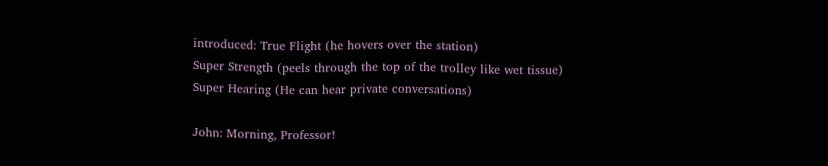introduced: True Flight (he hovers over the station)
Super Strength (peels through the top of the trolley like wet tissue)
Super Hearing (He can hear private conversations)

John: Morning, Professor!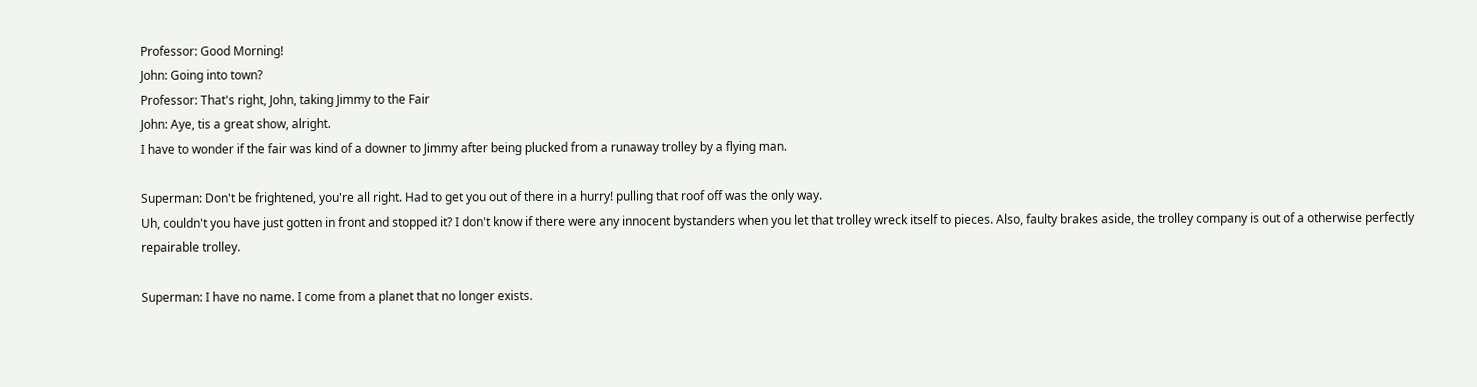Professor: Good Morning!
John: Going into town?
Professor: That's right, John, taking Jimmy to the Fair
John: Aye, tis a great show, alright.
I have to wonder if the fair was kind of a downer to Jimmy after being plucked from a runaway trolley by a flying man.

Superman: Don't be frightened, you're all right. Had to get you out of there in a hurry! pulling that roof off was the only way.
Uh, couldn't you have just gotten in front and stopped it? I don't know if there were any innocent bystanders when you let that trolley wreck itself to pieces. Also, faulty brakes aside, the trolley company is out of a otherwise perfectly repairable trolley.

Superman: I have no name. I come from a planet that no longer exists.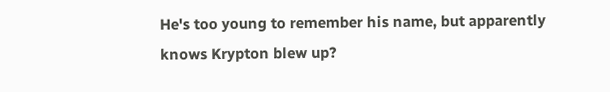He's too young to remember his name, but apparently knows Krypton blew up?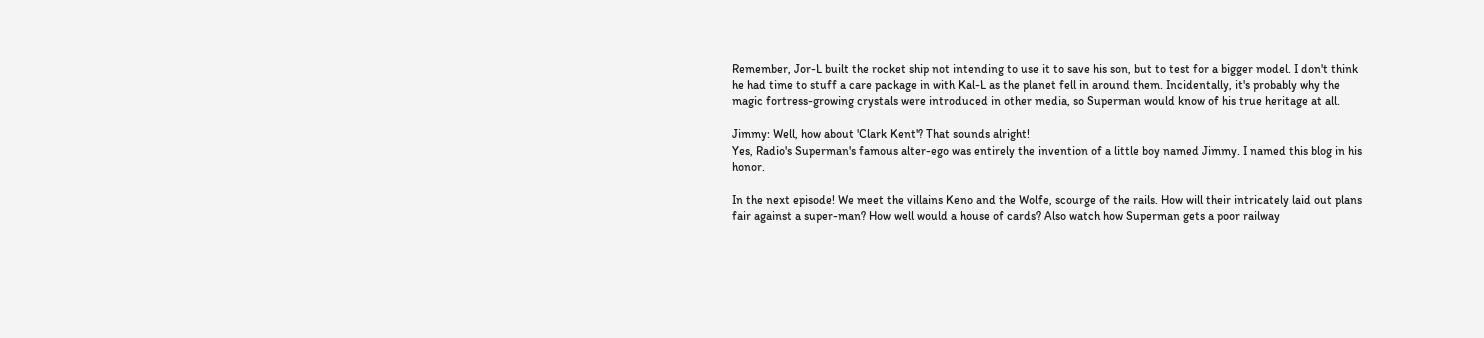Remember, Jor-L built the rocket ship not intending to use it to save his son, but to test for a bigger model. I don't think he had time to stuff a care package in with Kal-L as the planet fell in around them. Incidentally, it's probably why the magic fortress-growing crystals were introduced in other media, so Superman would know of his true heritage at all.

Jimmy: Well, how about 'Clark Kent'? That sounds alright!
Yes, Radio's Superman's famous alter-ego was entirely the invention of a little boy named Jimmy. I named this blog in his honor.

In the next episode! We meet the villains Keno and the Wolfe, scourge of the rails. How will their intricately laid out plans fair against a super-man? How well would a house of cards? Also watch how Superman gets a poor railway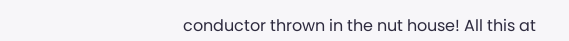conductor thrown in the nut house! All this at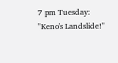7 pm Tuesday: "Keno's Landslide!"